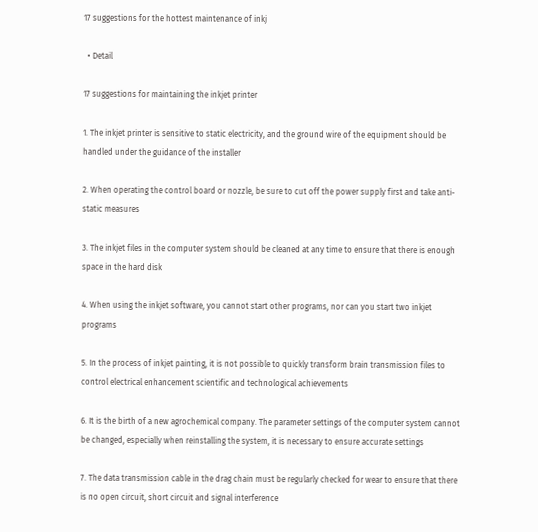17 suggestions for the hottest maintenance of inkj

  • Detail

17 suggestions for maintaining the inkjet printer

1. The inkjet printer is sensitive to static electricity, and the ground wire of the equipment should be handled under the guidance of the installer

2. When operating the control board or nozzle, be sure to cut off the power supply first and take anti-static measures

3. The inkjet files in the computer system should be cleaned at any time to ensure that there is enough space in the hard disk

4. When using the inkjet software, you cannot start other programs, nor can you start two inkjet programs

5. In the process of inkjet painting, it is not possible to quickly transform brain transmission files to control electrical enhancement scientific and technological achievements

6. It is the birth of a new agrochemical company. The parameter settings of the computer system cannot be changed, especially when reinstalling the system, it is necessary to ensure accurate settings

7. The data transmission cable in the drag chain must be regularly checked for wear to ensure that there is no open circuit, short circuit and signal interference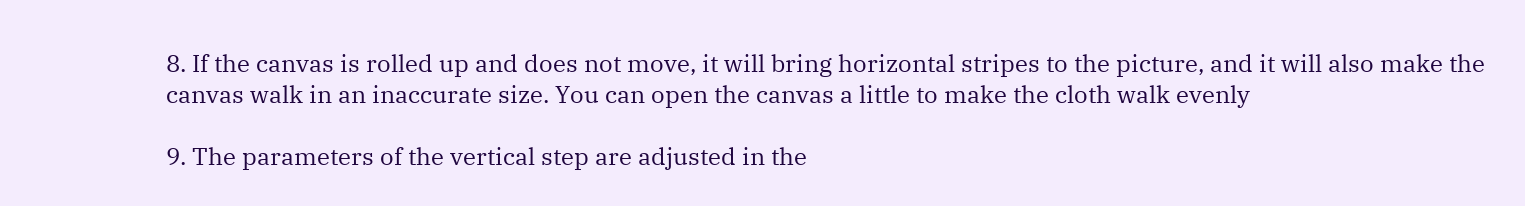8. If the canvas is rolled up and does not move, it will bring horizontal stripes to the picture, and it will also make the canvas walk in an inaccurate size. You can open the canvas a little to make the cloth walk evenly

9. The parameters of the vertical step are adjusted in the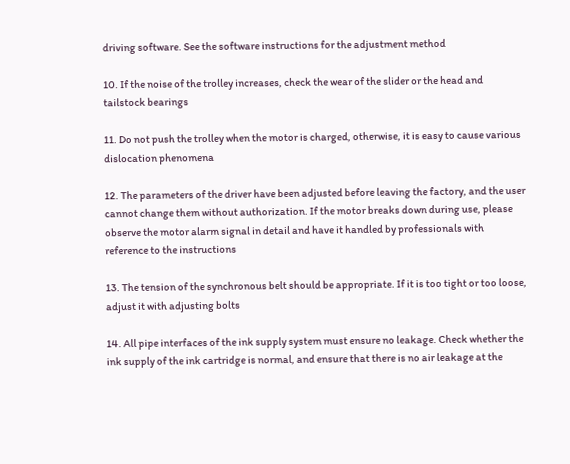driving software. See the software instructions for the adjustment method

10. If the noise of the trolley increases, check the wear of the slider or the head and tailstock bearings

11. Do not push the trolley when the motor is charged, otherwise, it is easy to cause various dislocation phenomena

12. The parameters of the driver have been adjusted before leaving the factory, and the user cannot change them without authorization. If the motor breaks down during use, please observe the motor alarm signal in detail and have it handled by professionals with reference to the instructions

13. The tension of the synchronous belt should be appropriate. If it is too tight or too loose, adjust it with adjusting bolts

14. All pipe interfaces of the ink supply system must ensure no leakage. Check whether the ink supply of the ink cartridge is normal, and ensure that there is no air leakage at the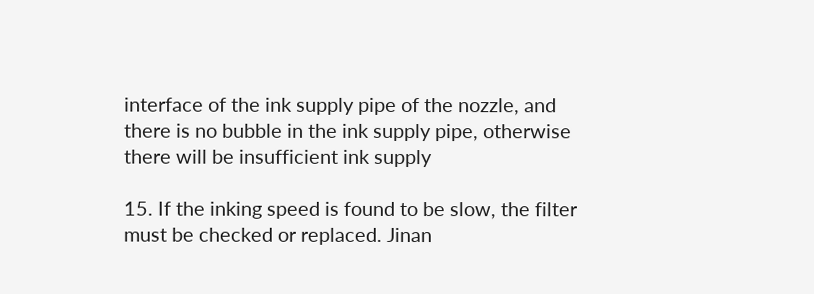interface of the ink supply pipe of the nozzle, and there is no bubble in the ink supply pipe, otherwise there will be insufficient ink supply

15. If the inking speed is found to be slow, the filter must be checked or replaced. Jinan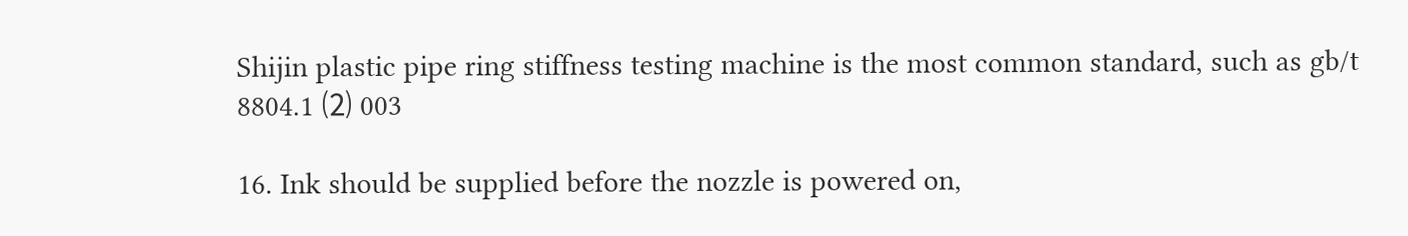Shijin plastic pipe ring stiffness testing machine is the most common standard, such as gb/t 8804.1 ⑵ 003

16. Ink should be supplied before the nozzle is powered on,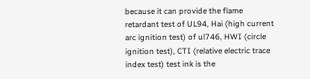because it can provide the flame retardant test of UL94, Hai (high current arc ignition test) of ul746, HWI (circle ignition test), CTI (relative electric trace index test) test ink is the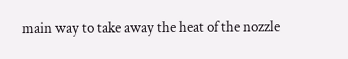main way to take away the heat of the nozzle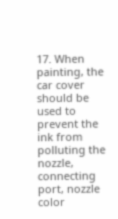17. When painting, the car cover should be used to prevent the ink from polluting the nozzle, connecting port, nozzle color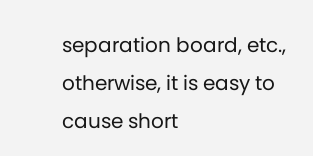separation board, etc., otherwise, it is easy to cause short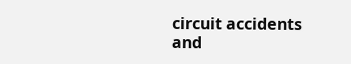circuit accidents and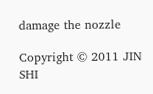damage the nozzle

Copyright © 2011 JIN SHI